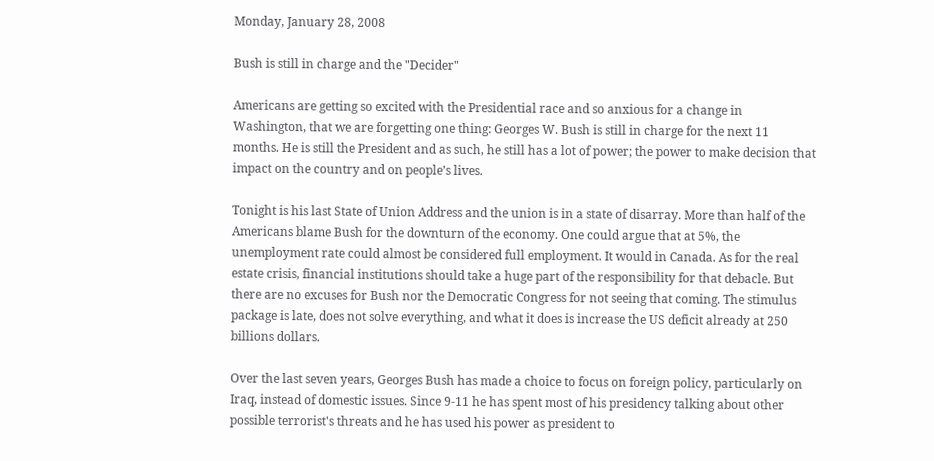Monday, January 28, 2008

Bush is still in charge and the "Decider"

Americans are getting so excited with the Presidential race and so anxious for a change in Washington, that we are forgetting one thing: Georges W. Bush is still in charge for the next 11 months. He is still the President and as such, he still has a lot of power; the power to make decision that impact on the country and on people’s lives.

Tonight is his last State of Union Address and the union is in a state of disarray. More than half of the Americans blame Bush for the downturn of the economy. One could argue that at 5%, the unemployment rate could almost be considered full employment. It would in Canada. As for the real estate crisis, financial institutions should take a huge part of the responsibility for that debacle. But there are no excuses for Bush nor the Democratic Congress for not seeing that coming. The stimulus package is late, does not solve everything, and what it does is increase the US deficit already at 250 billions dollars.

Over the last seven years, Georges Bush has made a choice to focus on foreign policy, particularly on Iraq, instead of domestic issues. Since 9-11 he has spent most of his presidency talking about other possible terrorist's threats and he has used his power as president to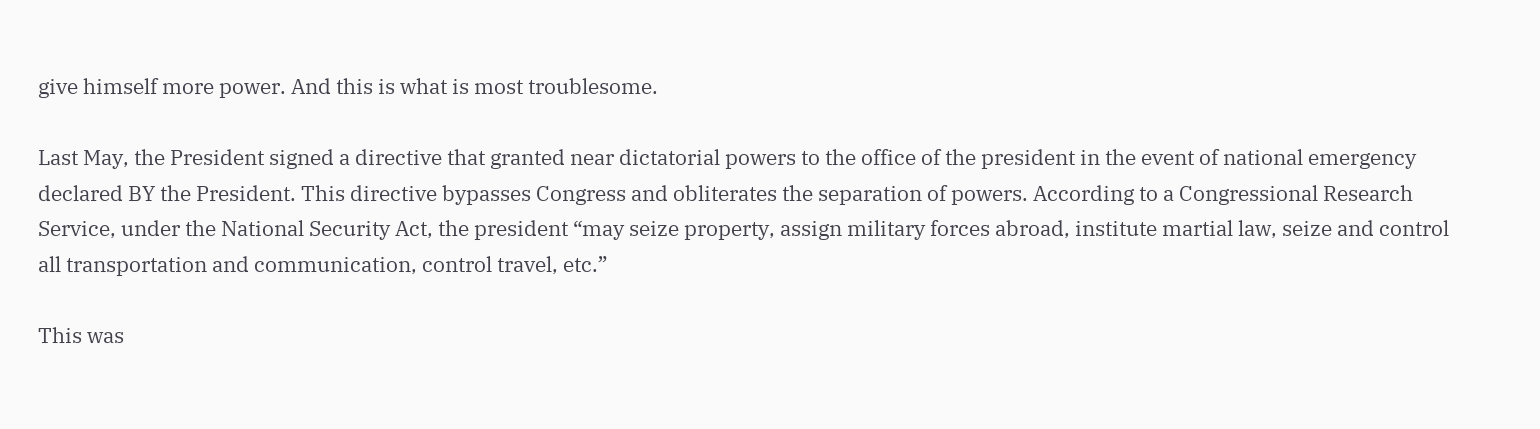give himself more power. And this is what is most troublesome.

Last May, the President signed a directive that granted near dictatorial powers to the office of the president in the event of national emergency declared BY the President. This directive bypasses Congress and obliterates the separation of powers. According to a Congressional Research Service, under the National Security Act, the president “may seize property, assign military forces abroad, institute martial law, seize and control all transportation and communication, control travel, etc.”

This was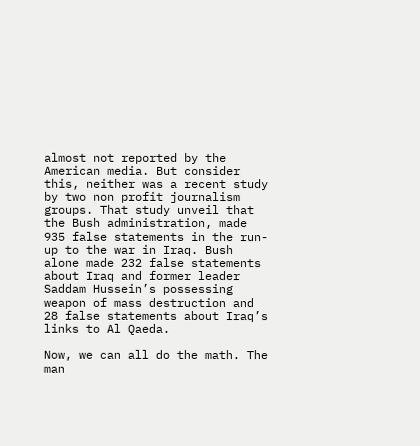almost not reported by the American media. But consider this, neither was a recent study by two non profit journalism groups. That study unveil that the Bush administration, made 935 false statements in the run-up to the war in Iraq. Bush alone made 232 false statements about Iraq and former leader Saddam Hussein’s possessing weapon of mass destruction and 28 false statements about Iraq’s links to Al Qaeda.

Now, we can all do the math. The man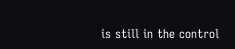is still in the control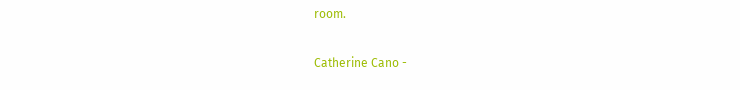room.

Catherine Cano -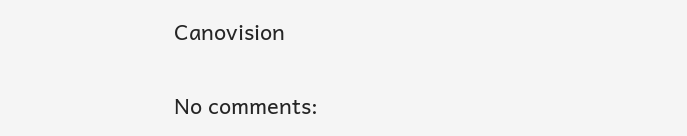Canovision

No comments: